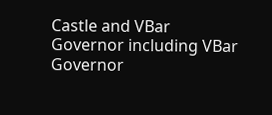Castle and VBar Governor including VBar Governor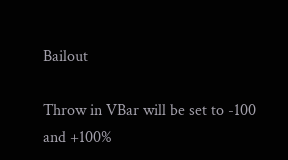Bailout

Throw in VBar will be set to -100 and +100%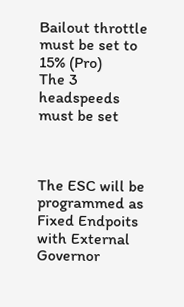Bailout throttle must be set to 15% (Pro)
The 3 headspeeds must be set



The ESC will be programmed as Fixed Endpoits with External Governor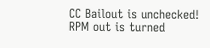CC Bailout is unchecked!
RPM out is turned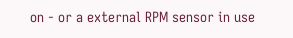on - or a external RPM sensor in use